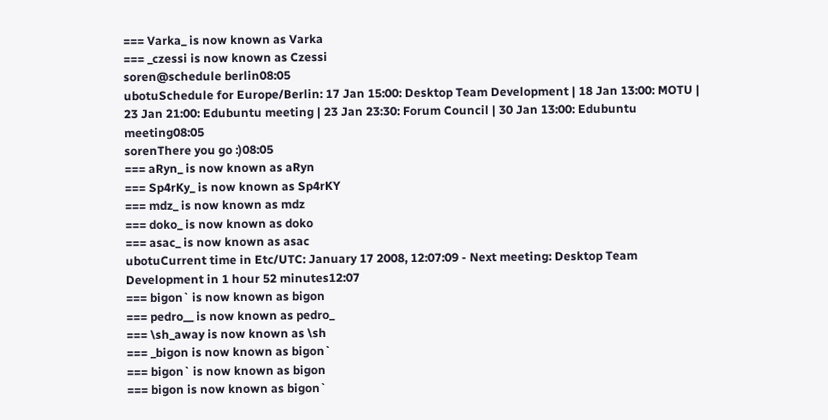=== Varka_ is now known as Varka
=== _czessi is now known as Czessi
soren@schedule berlin08:05
ubotuSchedule for Europe/Berlin: 17 Jan 15:00: Desktop Team Development | 18 Jan 13:00: MOTU | 23 Jan 21:00: Edubuntu meeting | 23 Jan 23:30: Forum Council | 30 Jan 13:00: Edubuntu meeting08:05
sorenThere you go :)08:05
=== aRyn_ is now known as aRyn
=== Sp4rKy_ is now known as Sp4rKY
=== mdz_ is now known as mdz
=== doko_ is now known as doko
=== asac_ is now known as asac
ubotuCurrent time in Etc/UTC: January 17 2008, 12:07:09 - Next meeting: Desktop Team Development in 1 hour 52 minutes12:07
=== bigon` is now known as bigon
=== pedro__ is now known as pedro_
=== \sh_away is now known as \sh
=== _bigon is now known as bigon`
=== bigon` is now known as bigon
=== bigon is now known as bigon`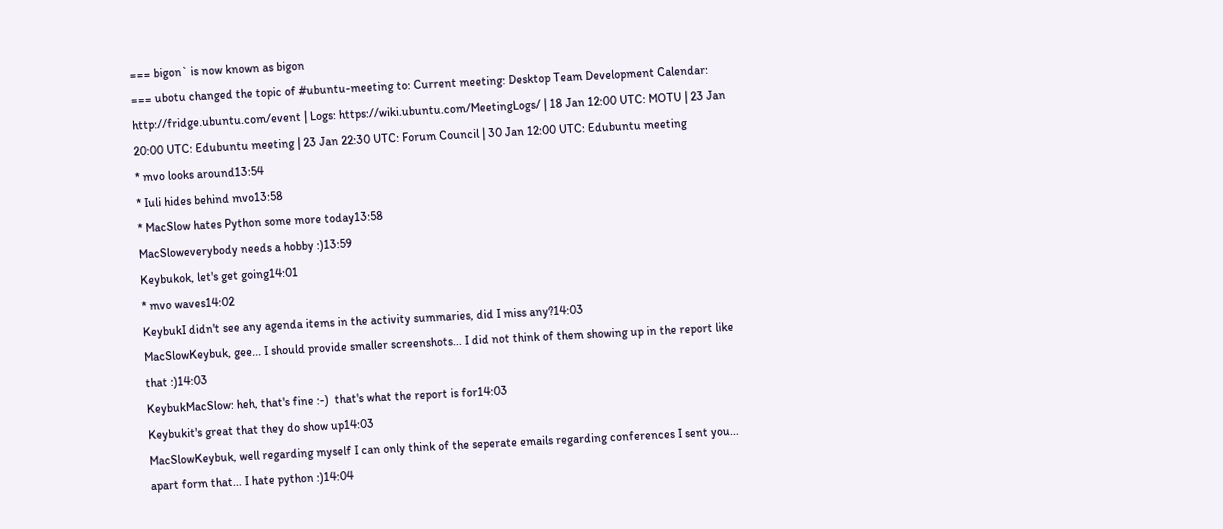=== bigon` is now known as bigon
=== ubotu changed the topic of #ubuntu-meeting to: Current meeting: Desktop Team Development Calendar: http://fridge.ubuntu.com/event | Logs: https://wiki.ubuntu.com/MeetingLogs/ | 18 Jan 12:00 UTC: MOTU | 23 Jan 20:00 UTC: Edubuntu meeting | 23 Jan 22:30 UTC: Forum Council | 30 Jan 12:00 UTC: Edubuntu meeting
* mvo looks around13:54
* Iuli hides behind mvo13:58
* MacSlow hates Python some more today13:58
MacSloweverybody needs a hobby :)13:59
Keybukok, let's get going14:01
* mvo waves14:02
KeybukI didn't see any agenda items in the activity summaries, did I miss any?14:03
MacSlowKeybuk, gee... I should provide smaller screenshots... I did not think of them showing up in the report like that :)14:03
KeybukMacSlow: heh, that's fine :-)  that's what the report is for14:03
Keybukit's great that they do show up14:03
MacSlowKeybuk, well regarding myself I can only think of the seperate emails regarding conferences I sent you... apart form that... I hate python :)14:04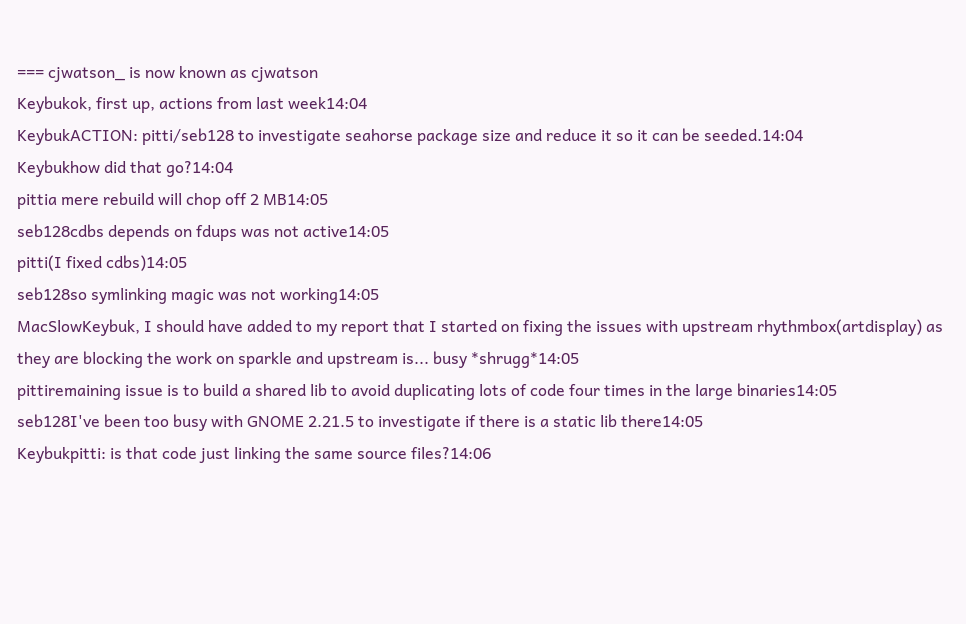=== cjwatson_ is now known as cjwatson
Keybukok, first up, actions from last week14:04
KeybukACTION: pitti/seb128 to investigate seahorse package size and reduce it so it can be seeded.14:04
Keybukhow did that go?14:04
pittia mere rebuild will chop off 2 MB14:05
seb128cdbs depends on fdups was not active14:05
pitti(I fixed cdbs)14:05
seb128so symlinking magic was not working14:05
MacSlowKeybuk, I should have added to my report that I started on fixing the issues with upstream rhythmbox(artdisplay) as they are blocking the work on sparkle and upstream is... busy *shrugg*14:05
pittiremaining issue is to build a shared lib to avoid duplicating lots of code four times in the large binaries14:05
seb128I've been too busy with GNOME 2.21.5 to investigate if there is a static lib there14:05
Keybukpitti: is that code just linking the same source files?14:06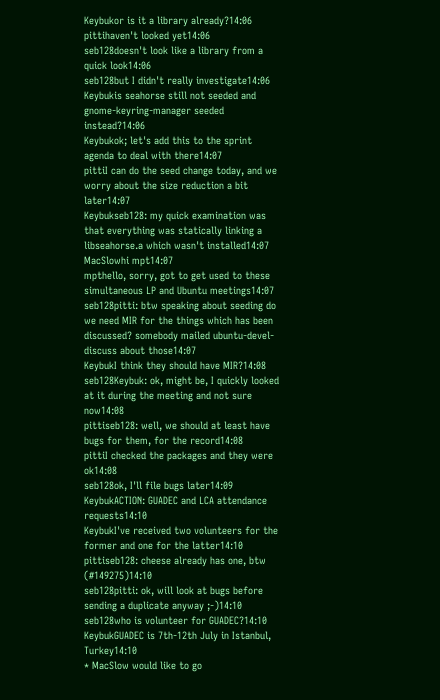Keybukor is it a library already?14:06
pittihaven't looked yet14:06
seb128doesn't look like a library from a quick look14:06
seb128but I didn't really investigate14:06
Keybukis seahorse still not seeded and gnome-keyring-manager seeded instead?14:06
Keybukok; let's add this to the sprint agenda to deal with there14:07
pittiI can do the seed change today, and we worry about the size reduction a bit later14:07
Keybukseb128: my quick examination was that everything was statically linking a libseahorse.a which wasn't installed14:07
MacSlowhi mpt14:07
mpthello, sorry, got to get used to these simultaneous LP and Ubuntu meetings14:07
seb128pitti: btw speaking about seeding do we need MIR for the things which has been discussed? somebody mailed ubuntu-devel-discuss about those14:07
KeybukI think they should have MIR?14:08
seb128Keybuk: ok, might be, I quickly looked at it during the meeting and not sure now14:08
pittiseb128: well, we should at least have bugs for them, for the record14:08
pittiI checked the packages and they were ok14:08
seb128ok, I'll file bugs later14:09
KeybukACTION: GUADEC and LCA attendance requests14:10
KeybukI've received two volunteers for the former and one for the latter14:10
pittiseb128: cheese already has one, btw (#149275)14:10
seb128pitti: ok, will look at bugs before sending a duplicate anyway ;-)14:10
seb128who is volunteer for GUADEC?14:10
KeybukGUADEC is 7th-12th July in Istanbul, Turkey14:10
* MacSlow would like to go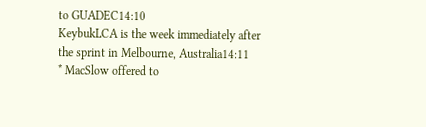to GUADEC14:10
KeybukLCA is the week immediately after the sprint in Melbourne, Australia14:11
* MacSlow offered to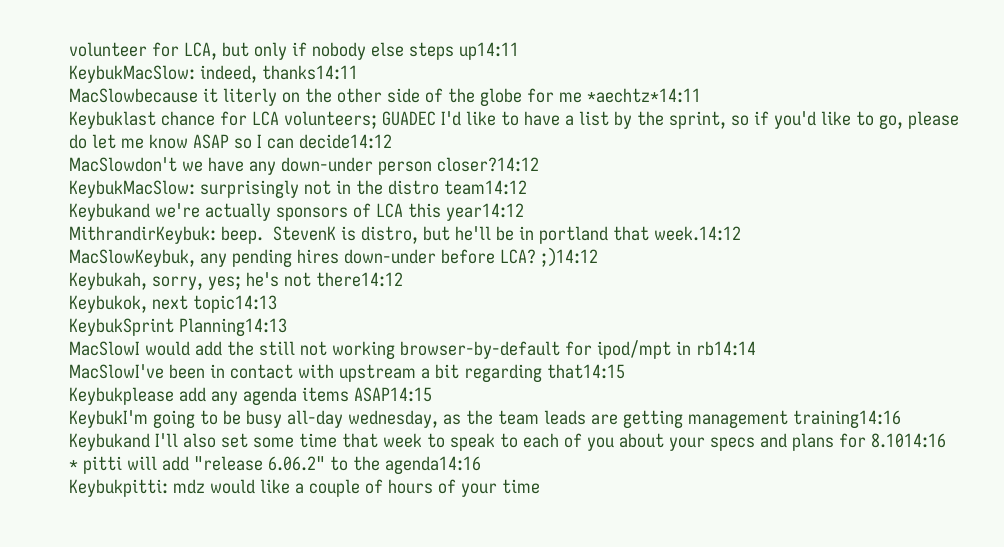volunteer for LCA, but only if nobody else steps up14:11
KeybukMacSlow: indeed, thanks14:11
MacSlowbecause it literly on the other side of the globe for me *aechtz*14:11
Keybuklast chance for LCA volunteers; GUADEC I'd like to have a list by the sprint, so if you'd like to go, please do let me know ASAP so I can decide14:12
MacSlowdon't we have any down-under person closer?14:12
KeybukMacSlow: surprisingly not in the distro team14:12
Keybukand we're actually sponsors of LCA this year14:12
MithrandirKeybuk: beep.  StevenK is distro, but he'll be in portland that week.14:12
MacSlowKeybuk, any pending hires down-under before LCA? ;)14:12
Keybukah, sorry, yes; he's not there14:12
Keybukok, next topic14:13
KeybukSprint Planning14:13
MacSlowI would add the still not working browser-by-default for ipod/mpt in rb14:14
MacSlowI've been in contact with upstream a bit regarding that14:15
Keybukplease add any agenda items ASAP14:15
KeybukI'm going to be busy all-day wednesday, as the team leads are getting management training14:16
Keybukand I'll also set some time that week to speak to each of you about your specs and plans for 8.1014:16
* pitti will add "release 6.06.2" to the agenda14:16
Keybukpitti: mdz would like a couple of hours of your time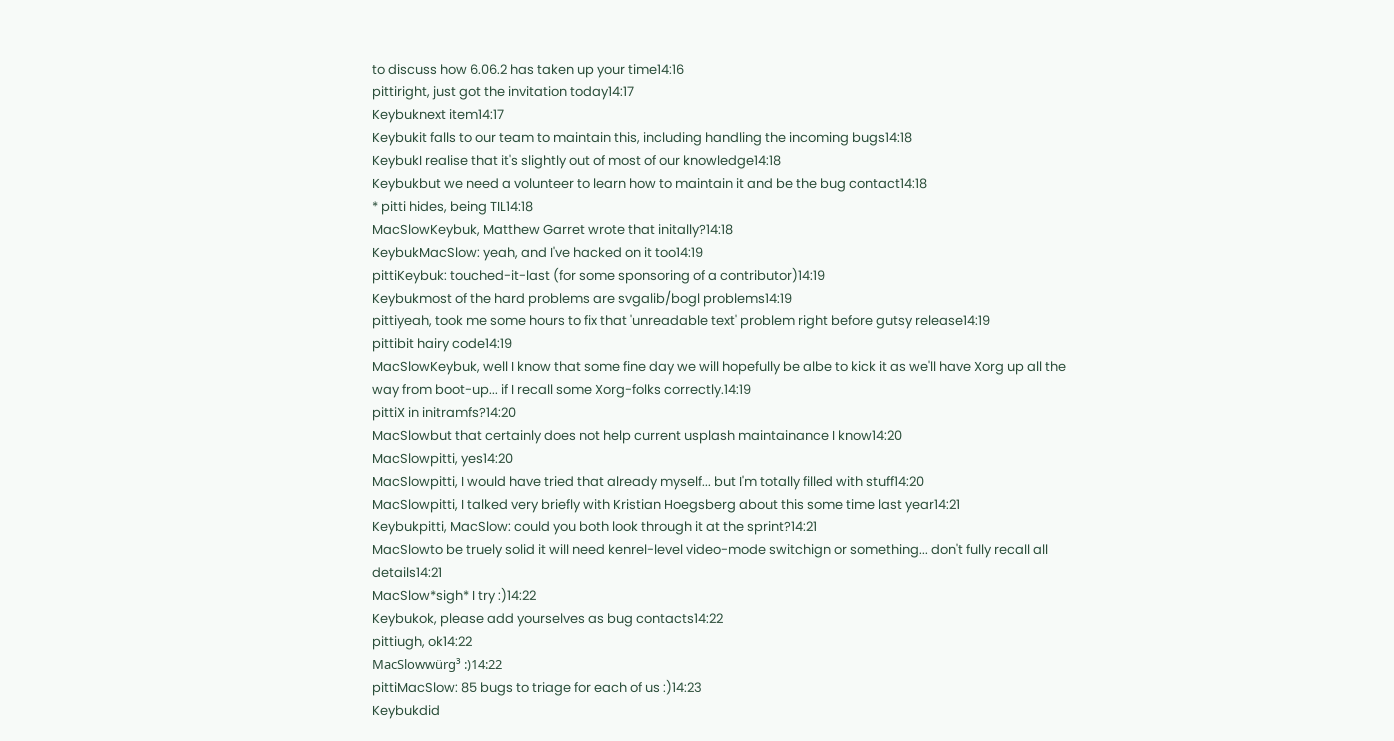to discuss how 6.06.2 has taken up your time14:16
pittiright, just got the invitation today14:17
Keybuknext item14:17
Keybukit falls to our team to maintain this, including handling the incoming bugs14:18
KeybukI realise that it's slightly out of most of our knowledge14:18
Keybukbut we need a volunteer to learn how to maintain it and be the bug contact14:18
* pitti hides, being TIL14:18
MacSlowKeybuk, Matthew Garret wrote that initally?14:18
KeybukMacSlow: yeah, and I've hacked on it too14:19
pittiKeybuk: touched-it-last (for some sponsoring of a contributor)14:19
Keybukmost of the hard problems are svgalib/bogl problems14:19
pittiyeah, took me some hours to fix that 'unreadable text' problem right before gutsy release14:19
pittibit hairy code14:19
MacSlowKeybuk, well I know that some fine day we will hopefully be albe to kick it as we'll have Xorg up all the way from boot-up... if I recall some Xorg-folks correctly.14:19
pittiX in initramfs?14:20
MacSlowbut that certainly does not help current usplash maintainance I know14:20
MacSlowpitti, yes14:20
MacSlowpitti, I would have tried that already myself... but I'm totally filled with stuff14:20
MacSlowpitti, I talked very briefly with Kristian Hoegsberg about this some time last year14:21
Keybukpitti, MacSlow: could you both look through it at the sprint?14:21
MacSlowto be truely solid it will need kenrel-level video-mode switchign or something... don't fully recall all details14:21
MacSlow*sigh* I try :)14:22
Keybukok, please add yourselves as bug contacts14:22
pittiugh, ok14:22
MacSlowwürg³ :)14:22
pittiMacSlow: 85 bugs to triage for each of us :)14:23
Keybukdid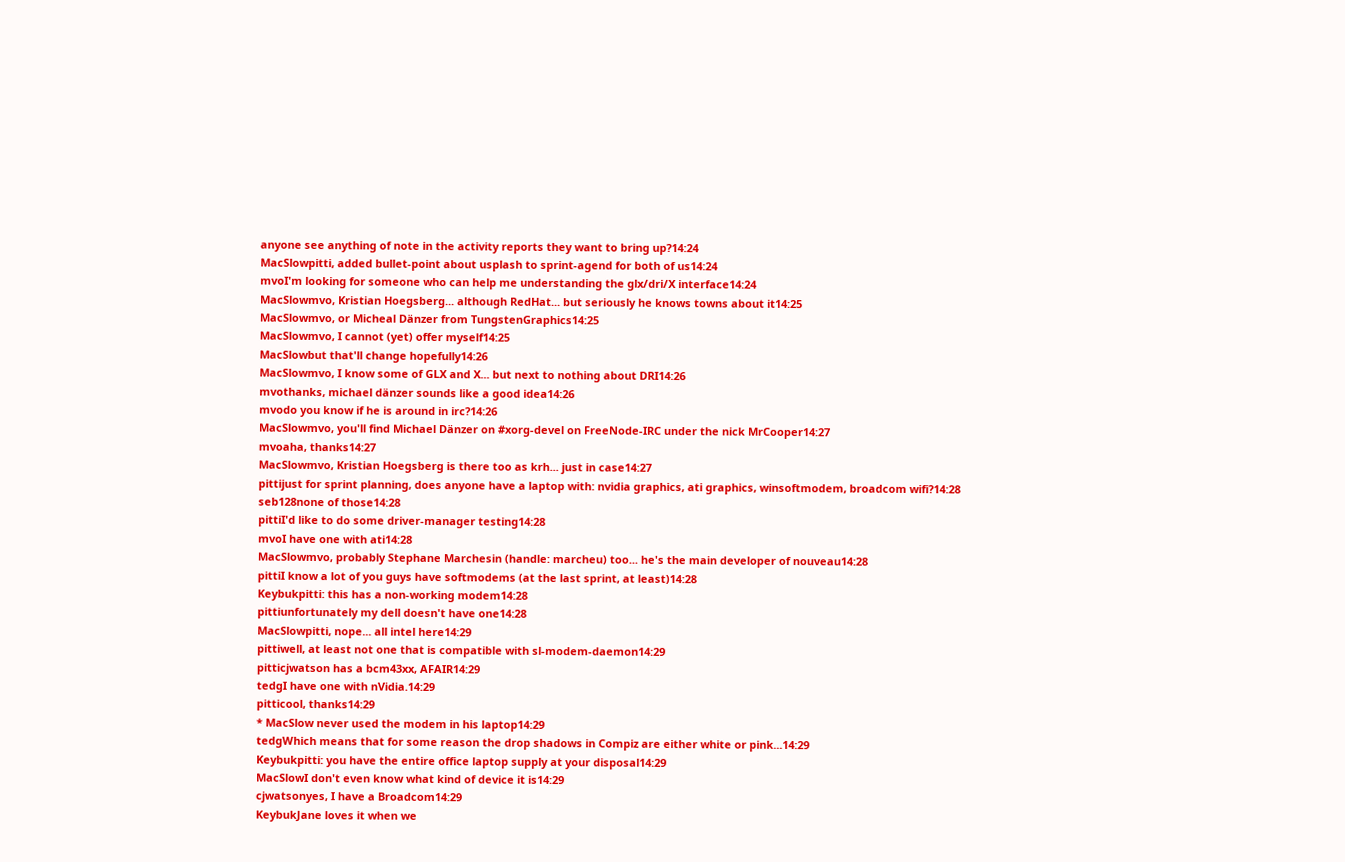anyone see anything of note in the activity reports they want to bring up?14:24
MacSlowpitti, added bullet-point about usplash to sprint-agend for both of us14:24
mvoI'm looking for someone who can help me understanding the glx/dri/X interface14:24
MacSlowmvo, Kristian Hoegsberg... although RedHat... but seriously he knows towns about it14:25
MacSlowmvo, or Micheal Dänzer from TungstenGraphics14:25
MacSlowmvo, I cannot (yet) offer myself14:25
MacSlowbut that'll change hopefully14:26
MacSlowmvo, I know some of GLX and X... but next to nothing about DRI14:26
mvothanks, michael dänzer sounds like a good idea14:26
mvodo you know if he is around in irc?14:26
MacSlowmvo, you'll find Michael Dänzer on #xorg-devel on FreeNode-IRC under the nick MrCooper14:27
mvoaha, thanks14:27
MacSlowmvo, Kristian Hoegsberg is there too as krh... just in case14:27
pittijust for sprint planning, does anyone have a laptop with: nvidia graphics, ati graphics, winsoftmodem, broadcom wifi?14:28
seb128none of those14:28
pittiI'd like to do some driver-manager testing14:28
mvoI have one with ati14:28
MacSlowmvo, probably Stephane Marchesin (handle: marcheu) too... he's the main developer of nouveau14:28
pittiI know a lot of you guys have softmodems (at the last sprint, at least)14:28
Keybukpitti: this has a non-working modem14:28
pittiunfortunately my dell doesn't have one14:28
MacSlowpitti, nope... all intel here14:29
pittiwell, at least not one that is compatible with sl-modem-daemon14:29
pitticjwatson has a bcm43xx, AFAIR14:29
tedgI have one with nVidia.14:29
pitticool, thanks14:29
* MacSlow never used the modem in his laptop14:29
tedgWhich means that for some reason the drop shadows in Compiz are either white or pink...14:29
Keybukpitti: you have the entire office laptop supply at your disposal14:29
MacSlowI don't even know what kind of device it is14:29
cjwatsonyes, I have a Broadcom14:29
KeybukJane loves it when we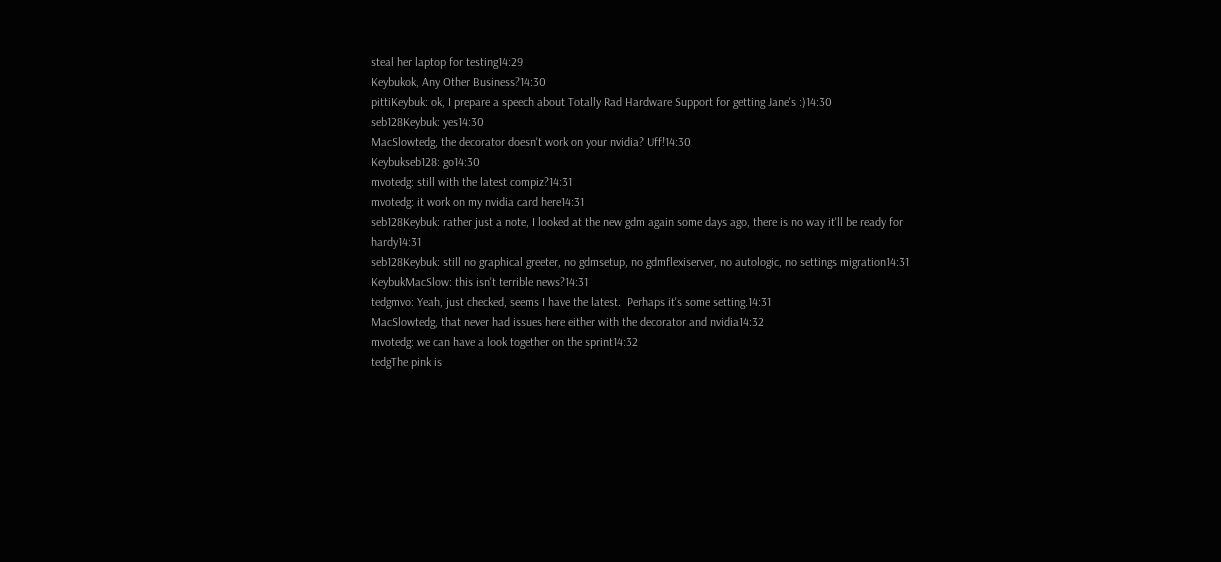steal her laptop for testing14:29
Keybukok, Any Other Business?14:30
pittiKeybuk: ok, I prepare a speech about Totally Rad Hardware Support for getting Jane's :)14:30
seb128Keybuk: yes14:30
MacSlowtedg, the decorator doesn't work on your nvidia? Uff!14:30
Keybukseb128: go14:30
mvotedg: still with the latest compiz?14:31
mvotedg: it work on my nvidia card here14:31
seb128Keybuk: rather just a note, I looked at the new gdm again some days ago, there is no way it'll be ready for hardy14:31
seb128Keybuk: still no graphical greeter, no gdmsetup, no gdmflexiserver, no autologic, no settings migration14:31
KeybukMacSlow: this isn't terrible news?14:31
tedgmvo: Yeah, just checked, seems I have the latest.  Perhaps it's some setting.14:31
MacSlowtedg, that never had issues here either with the decorator and nvidia14:32
mvotedg: we can have a look together on the sprint14:32
tedgThe pink is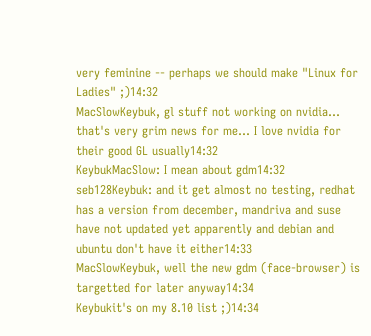very feminine -- perhaps we should make "Linux for Ladies" ;)14:32
MacSlowKeybuk, gl stuff not working on nvidia... that's very grim news for me... I love nvidia for their good GL usually14:32
KeybukMacSlow: I mean about gdm14:32
seb128Keybuk: and it get almost no testing, redhat has a version from december, mandriva and suse have not updated yet apparently and debian and ubuntu don't have it either14:33
MacSlowKeybuk, well the new gdm (face-browser) is targetted for later anyway14:34
Keybukit's on my 8.10 list ;)14:34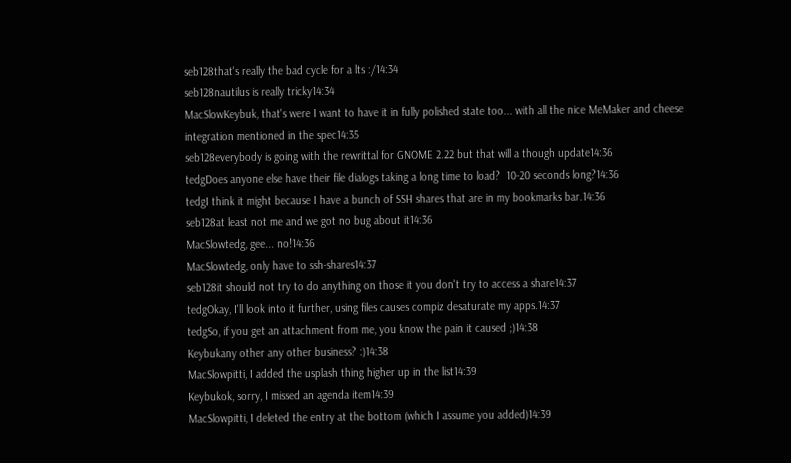seb128that's really the bad cycle for a lts :/14:34
seb128nautilus is really tricky14:34
MacSlowKeybuk, that's were I want to have it in fully polished state too... with all the nice MeMaker and cheese integration mentioned in the spec14:35
seb128everybody is going with the rewrittal for GNOME 2.22 but that will a though update14:36
tedgDoes anyone else have their file dialogs taking a long time to load?  10-20 seconds long?14:36
tedgI think it might because I have a bunch of SSH shares that are in my bookmarks bar.14:36
seb128at least not me and we got no bug about it14:36
MacSlowtedg, gee... no!14:36
MacSlowtedg, only have to ssh-shares14:37
seb128it should not try to do anything on those it you don't try to access a share14:37
tedgOkay, I'll look into it further, using files causes compiz desaturate my apps.14:37
tedgSo, if you get an attachment from me, you know the pain it caused ;)14:38
Keybukany other any other business? :)14:38
MacSlowpitti, I added the usplash thing higher up in the list14:39
Keybukok, sorry, I missed an agenda item14:39
MacSlowpitti, I deleted the entry at the bottom (which I assume you added)14:39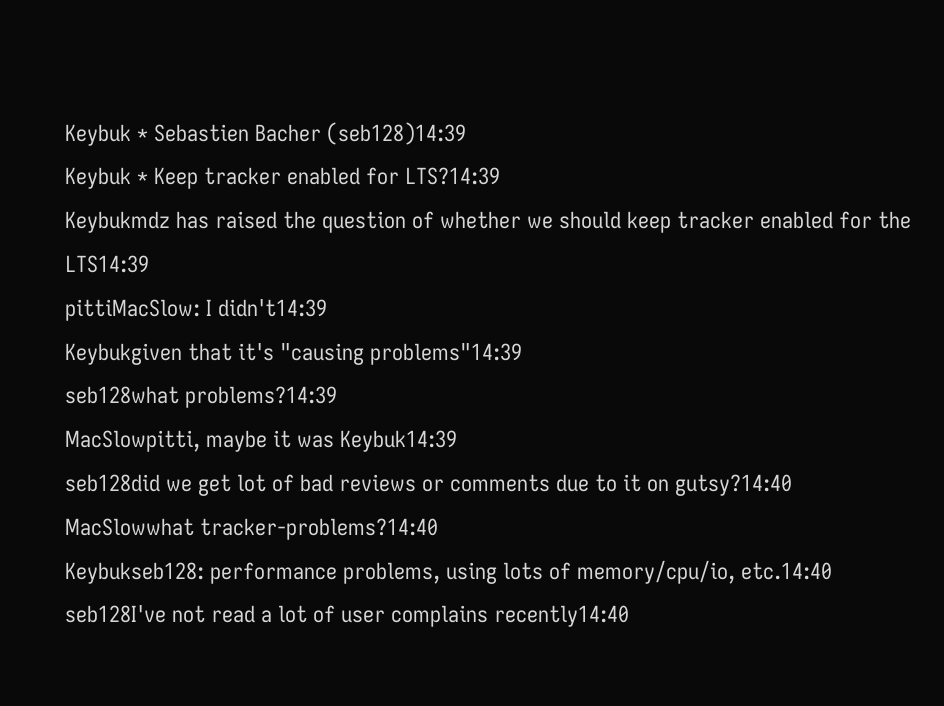Keybuk * Sebastien Bacher (seb128)14:39
Keybuk * Keep tracker enabled for LTS?14:39
Keybukmdz has raised the question of whether we should keep tracker enabled for the LTS14:39
pittiMacSlow: I didn't14:39
Keybukgiven that it's "causing problems"14:39
seb128what problems?14:39
MacSlowpitti, maybe it was Keybuk14:39
seb128did we get lot of bad reviews or comments due to it on gutsy?14:40
MacSlowwhat tracker-problems?14:40
Keybukseb128: performance problems, using lots of memory/cpu/io, etc.14:40
seb128I've not read a lot of user complains recently14:40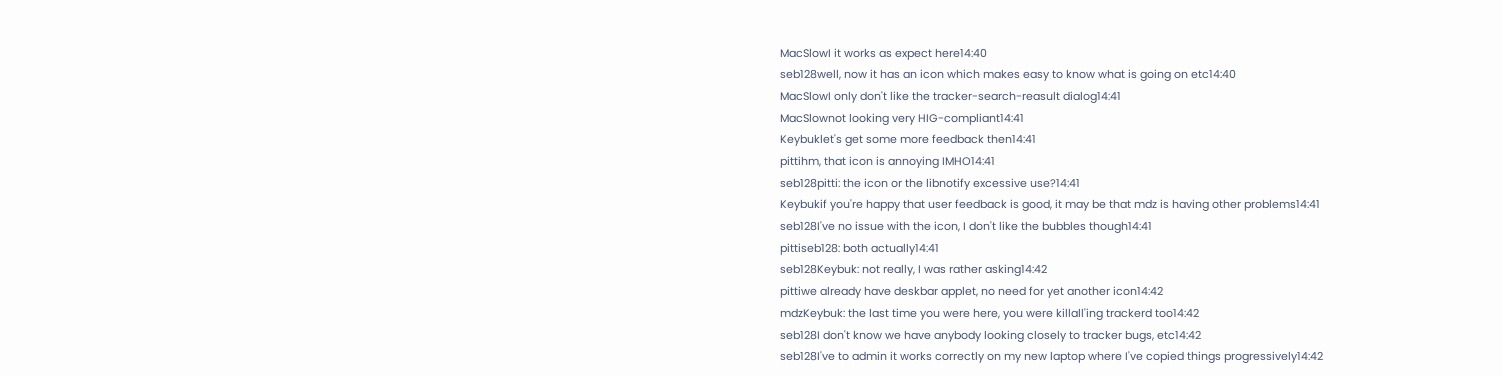MacSlowI it works as expect here14:40
seb128well, now it has an icon which makes easy to know what is going on etc14:40
MacSlowI only don't like the tracker-search-reasult dialog14:41
MacSlownot looking very HIG-compliant14:41
Keybuklet's get some more feedback then14:41
pittihm, that icon is annoying IMHO14:41
seb128pitti: the icon or the libnotify excessive use?14:41
Keybukif you're happy that user feedback is good, it may be that mdz is having other problems14:41
seb128I've no issue with the icon, I don't like the bubbles though14:41
pittiseb128: both actually14:41
seb128Keybuk: not really, I was rather asking14:42
pittiwe already have deskbar applet, no need for yet another icon14:42
mdzKeybuk: the last time you were here, you were killall'ing trackerd too14:42
seb128I don't know we have anybody looking closely to tracker bugs, etc14:42
seb128I've to admin it works correctly on my new laptop where I've copied things progressively14:42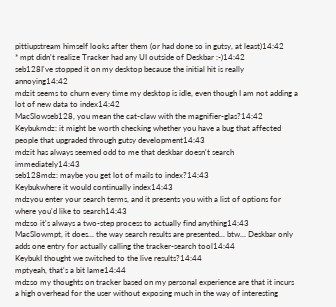pittiupstream himself looks after them (or had done so in gutsy, at least)14:42
* mpt didn't realize Tracker had any UI outside of Deskbar :-)14:42
seb128I've stopped it on my desktop because the initial hit is really annoying14:42
mdzit seems to churn every time my desktop is idle, even though I am not adding a lot of new data to index14:42
MacSlowseb128, you mean the cat-claw with the magnifier-glas?14:42
Keybukmdz: it might be worth checking whether you have a bug that affected people that upgraded through gutsy development14:43
mdzit has always seemed odd to me that deskbar doesn't search immediately14:43
seb128mdz: maybe you get lot of mails to index?14:43
Keybukwhere it would continually index14:43
mdzyou enter your search terms, and it presents you with a list of options for where you'd like to search14:43
mdzso it's always a two-step process to actually find anything14:43
MacSlowmpt, it does... the way search results are presented... btw... Deskbar only adds one entry for actually calling the tracker-search tool14:44
KeybukI thought we switched to the live results?14:44
mptyeah, that's a bit lame14:44
mdzso my thoughts on tracker based on my personal experience are that it incurs a high overhead for the user without exposing much in the way of interesting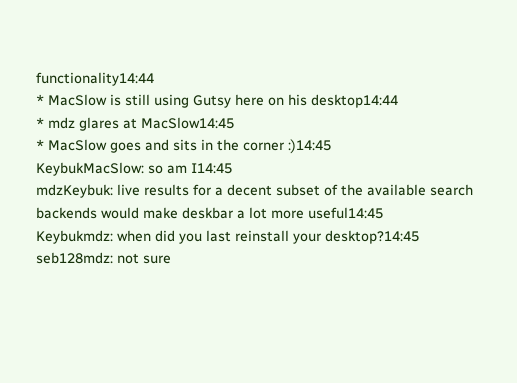functionality14:44
* MacSlow is still using Gutsy here on his desktop14:44
* mdz glares at MacSlow14:45
* MacSlow goes and sits in the corner :)14:45
KeybukMacSlow: so am I14:45
mdzKeybuk: live results for a decent subset of the available search backends would make deskbar a lot more useful14:45
Keybukmdz: when did you last reinstall your desktop?14:45
seb128mdz: not sure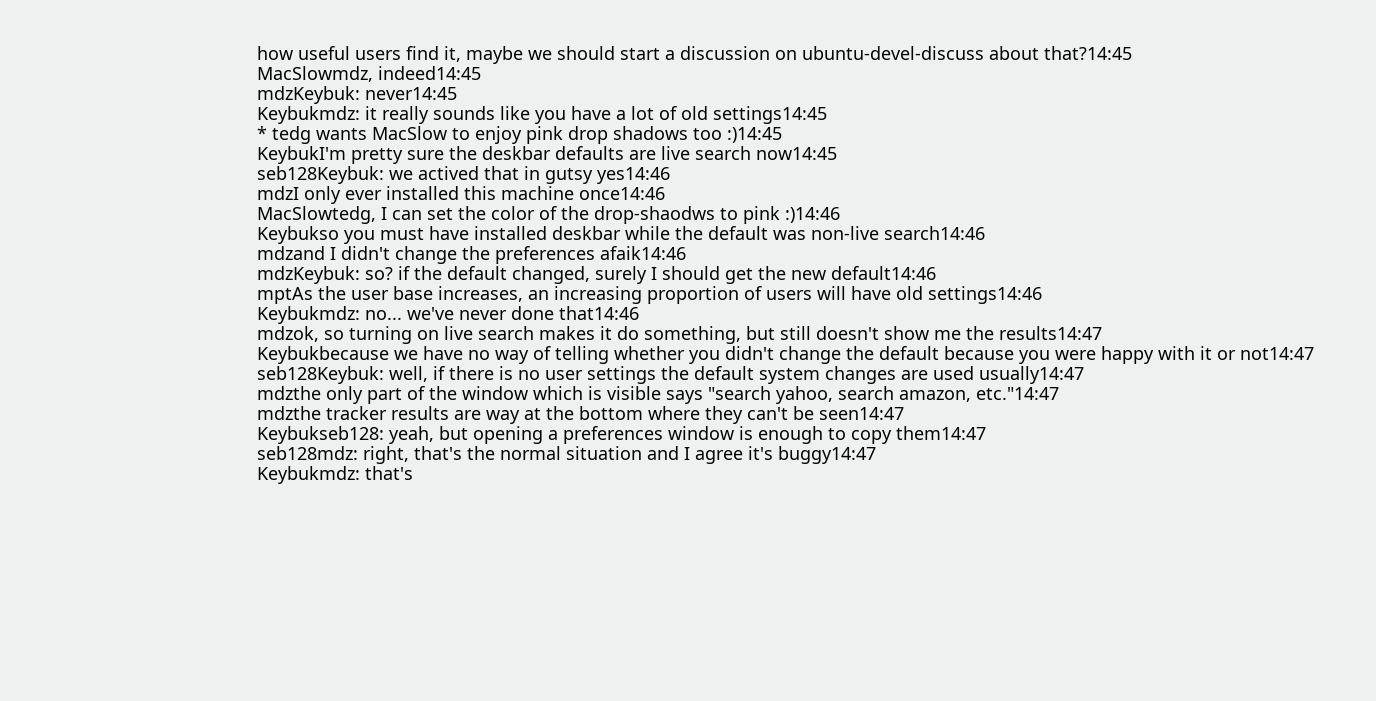how useful users find it, maybe we should start a discussion on ubuntu-devel-discuss about that?14:45
MacSlowmdz, indeed14:45
mdzKeybuk: never14:45
Keybukmdz: it really sounds like you have a lot of old settings14:45
* tedg wants MacSlow to enjoy pink drop shadows too :)14:45
KeybukI'm pretty sure the deskbar defaults are live search now14:45
seb128Keybuk: we actived that in gutsy yes14:46
mdzI only ever installed this machine once14:46
MacSlowtedg, I can set the color of the drop-shaodws to pink :)14:46
Keybukso you must have installed deskbar while the default was non-live search14:46
mdzand I didn't change the preferences afaik14:46
mdzKeybuk: so? if the default changed, surely I should get the new default14:46
mptAs the user base increases, an increasing proportion of users will have old settings14:46
Keybukmdz: no... we've never done that14:46
mdzok, so turning on live search makes it do something, but still doesn't show me the results14:47
Keybukbecause we have no way of telling whether you didn't change the default because you were happy with it or not14:47
seb128Keybuk: well, if there is no user settings the default system changes are used usually14:47
mdzthe only part of the window which is visible says "search yahoo, search amazon, etc."14:47
mdzthe tracker results are way at the bottom where they can't be seen14:47
Keybukseb128: yeah, but opening a preferences window is enough to copy them14:47
seb128mdz: right, that's the normal situation and I agree it's buggy14:47
Keybukmdz: that's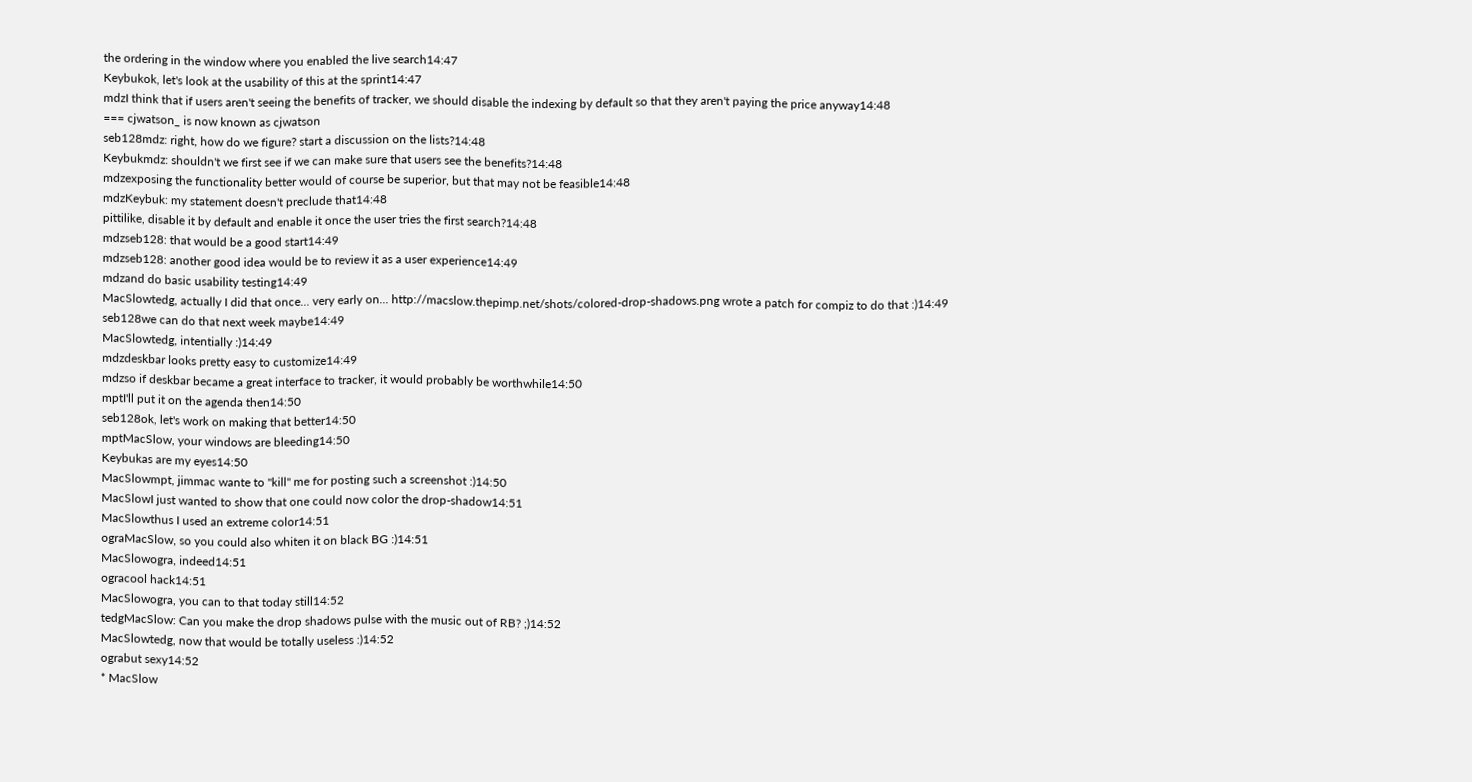the ordering in the window where you enabled the live search14:47
Keybukok, let's look at the usability of this at the sprint14:47
mdzI think that if users aren't seeing the benefits of tracker, we should disable the indexing by default so that they aren't paying the price anyway14:48
=== cjwatson_ is now known as cjwatson
seb128mdz: right, how do we figure? start a discussion on the lists?14:48
Keybukmdz: shouldn't we first see if we can make sure that users see the benefits?14:48
mdzexposing the functionality better would of course be superior, but that may not be feasible14:48
mdzKeybuk: my statement doesn't preclude that14:48
pittilike, disable it by default and enable it once the user tries the first search?14:48
mdzseb128: that would be a good start14:49
mdzseb128: another good idea would be to review it as a user experience14:49
mdzand do basic usability testing14:49
MacSlowtedg, actually I did that once... very early on... http://macslow.thepimp.net/shots/colored-drop-shadows.png wrote a patch for compiz to do that :)14:49
seb128we can do that next week maybe14:49
MacSlowtedg, intentially :)14:49
mdzdeskbar looks pretty easy to customize14:49
mdzso if deskbar became a great interface to tracker, it would probably be worthwhile14:50
mptI'll put it on the agenda then14:50
seb128ok, let's work on making that better14:50
mptMacSlow, your windows are bleeding14:50
Keybukas are my eyes14:50
MacSlowmpt, jimmac wante to "kill" me for posting such a screenshot :)14:50
MacSlowI just wanted to show that one could now color the drop-shadow14:51
MacSlowthus I used an extreme color14:51
ograMacSlow, so you could also whiten it on black BG :)14:51
MacSlowogra, indeed14:51
ogracool hack14:51
MacSlowogra, you can to that today still14:52
tedgMacSlow: Can you make the drop shadows pulse with the music out of RB? ;)14:52
MacSlowtedg, now that would be totally useless :)14:52
ograbut sexy14:52
* MacSlow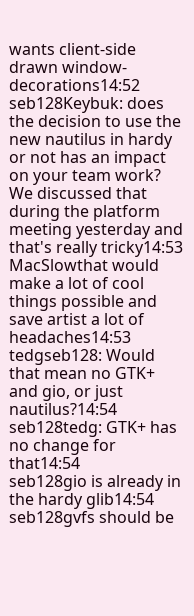wants client-side drawn window-decorations14:52
seb128Keybuk: does the decision to use the new nautilus in hardy or not has an impact on your team work? We discussed that during the platform meeting yesterday and that's really tricky14:53
MacSlowthat would make a lot of cool things possible and save artist a lot of headaches14:53
tedgseb128: Would that mean no GTK+ and gio, or just nautilus?14:54
seb128tedg: GTK+ has no change for that14:54
seb128gio is already in the hardy glib14:54
seb128gvfs should be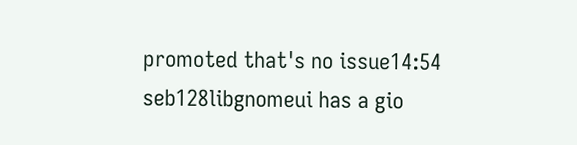promoted that's no issue14:54
seb128libgnomeui has a gio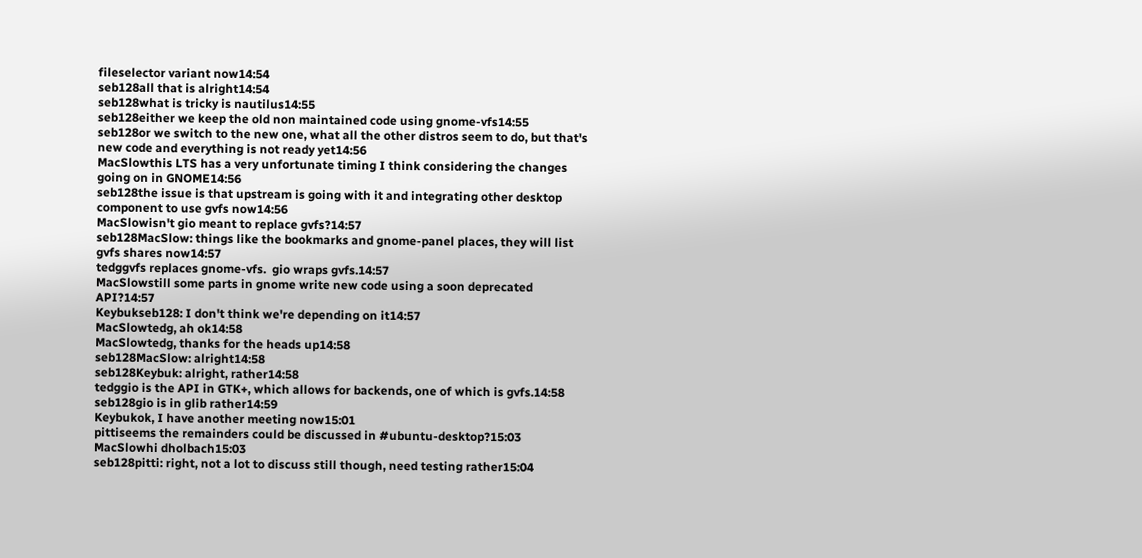fileselector variant now14:54
seb128all that is alright14:54
seb128what is tricky is nautilus14:55
seb128either we keep the old non maintained code using gnome-vfs14:55
seb128or we switch to the new one, what all the other distros seem to do, but that's new code and everything is not ready yet14:56
MacSlowthis LTS has a very unfortunate timing I think considering the changes going on in GNOME14:56
seb128the issue is that upstream is going with it and integrating other desktop component to use gvfs now14:56
MacSlowisn't gio meant to replace gvfs?14:57
seb128MacSlow: things like the bookmarks and gnome-panel places, they will list gvfs shares now14:57
tedggvfs replaces gnome-vfs.  gio wraps gvfs.14:57
MacSlowstill some parts in gnome write new code using a soon deprecated API?14:57
Keybukseb128: I don't think we're depending on it14:57
MacSlowtedg, ah ok14:58
MacSlowtedg, thanks for the heads up14:58
seb128MacSlow: alright14:58
seb128Keybuk: alright, rather14:58
tedggio is the API in GTK+, which allows for backends, one of which is gvfs.14:58
seb128gio is in glib rather14:59
Keybukok, I have another meeting now15:01
pittiseems the remainders could be discussed in #ubuntu-desktop?15:03
MacSlowhi dholbach15:03
seb128pitti: right, not a lot to discuss still though, need testing rather15:04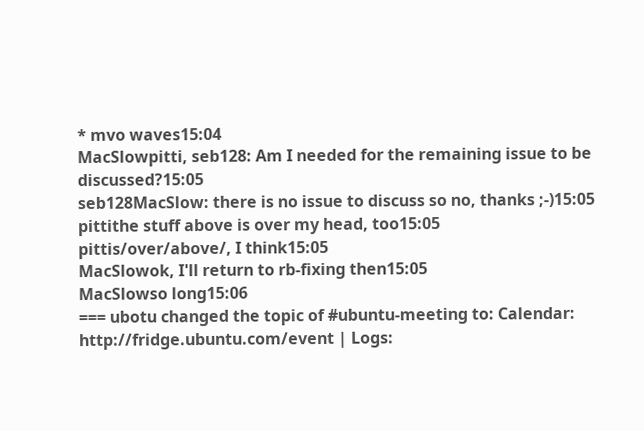* mvo waves15:04
MacSlowpitti, seb128: Am I needed for the remaining issue to be discussed?15:05
seb128MacSlow: there is no issue to discuss so no, thanks ;-)15:05
pittithe stuff above is over my head, too15:05
pittis/over/above/, I think15:05
MacSlowok, I'll return to rb-fixing then15:05
MacSlowso long15:06
=== ubotu changed the topic of #ubuntu-meeting to: Calendar: http://fridge.ubuntu.com/event | Logs: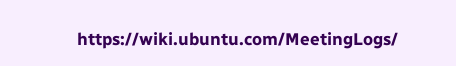https://wiki.ubuntu.com/MeetingLogs/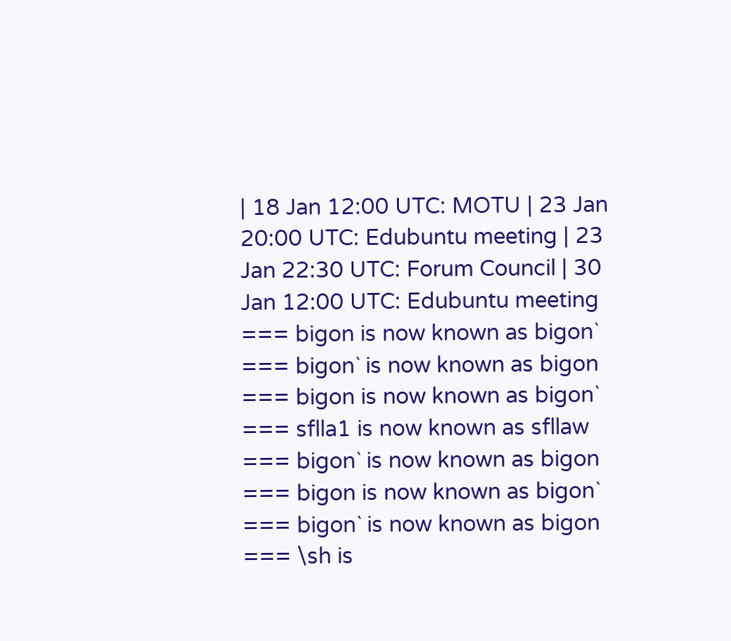| 18 Jan 12:00 UTC: MOTU | 23 Jan 20:00 UTC: Edubuntu meeting | 23 Jan 22:30 UTC: Forum Council | 30 Jan 12:00 UTC: Edubuntu meeting
=== bigon is now known as bigon`
=== bigon` is now known as bigon
=== bigon is now known as bigon`
=== sflla1 is now known as sfllaw
=== bigon` is now known as bigon
=== bigon is now known as bigon`
=== bigon` is now known as bigon
=== \sh is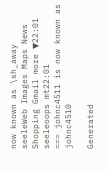now known as \sh_away
seeleWeb Images Maps News Shopping Gmail more ▼22:01
seeleoops mt22:01
=== johnc4511 is now known as johnc4510

Generated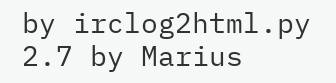by irclog2html.py 2.7 by Marius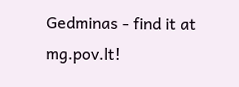Gedminas - find it at mg.pov.lt!